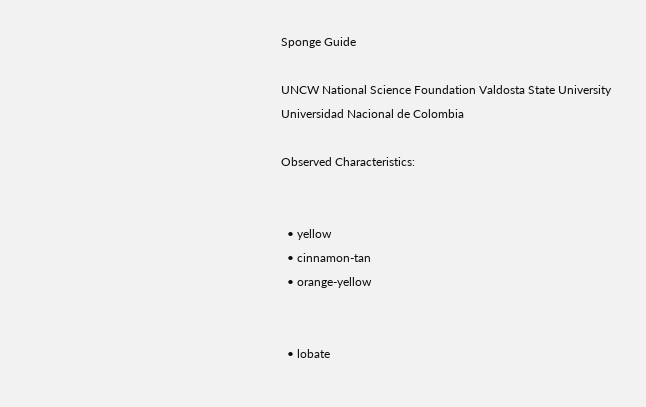Sponge Guide

UNCW National Science Foundation Valdosta State University Universidad Nacional de Colombia

Observed Characteristics:


  • yellow
  • cinnamon-tan
  • orange-yellow


  • lobate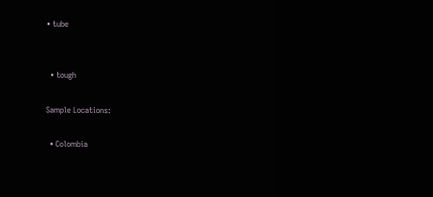• tube


  • tough

Sample Locations:

  • Colombia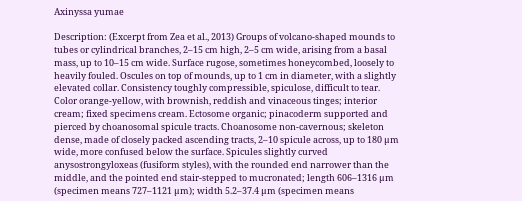Axinyssa yumae

Description: (Excerpt from Zea et al., 2013) Groups of volcano-shaped mounds to tubes or cylindrical branches, 2–15 cm high, 2–5 cm wide, arising from a basal mass, up to 10–15 cm wide. Surface rugose, sometimes honeycombed, loosely to heavily fouled. Oscules on top of mounds, up to 1 cm in diameter, with a slightly elevated collar. Consistency toughly compressible, spiculose, difficult to tear. Color orange-yellow, with brownish, reddish and vinaceous tinges; interior cream; fixed specimens cream. Ectosome organic; pinacoderm supported and pierced by choanosomal spicule tracts. Choanosome non-cavernous; skeleton dense, made of closely packed ascending tracts, 2–10 spicule across, up to 180 µm wide, more confused below the surface. Spicules slightly curved anysostrongyloxeas (fusiform styles), with the rounded end narrower than the middle, and the pointed end stair-stepped to mucronated; length 606–1316 µm (specimen means 727–1121 µm); width 5.2–37.4 µm (specimen means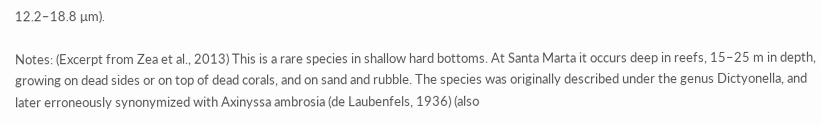12.2–18.8 µm).

Notes: (Excerpt from Zea et al., 2013) This is a rare species in shallow hard bottoms. At Santa Marta it occurs deep in reefs, 15–25 m in depth, growing on dead sides or on top of dead corals, and on sand and rubble. The species was originally described under the genus Dictyonella, and later erroneously synonymized with Axinyssa ambrosia (de Laubenfels, 1936) (also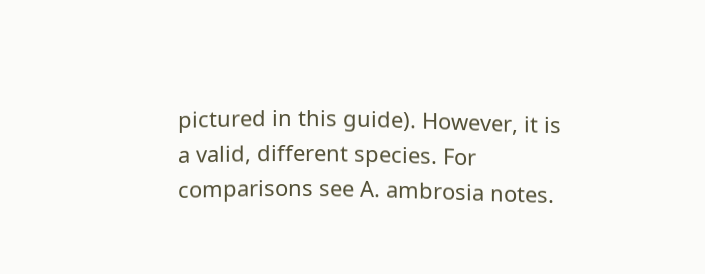pictured in this guide). However, it is a valid, different species. For comparisons see A. ambrosia notes.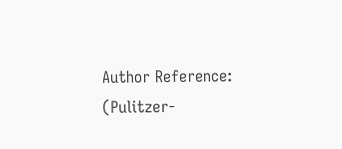Author Reference: (Pulitzer-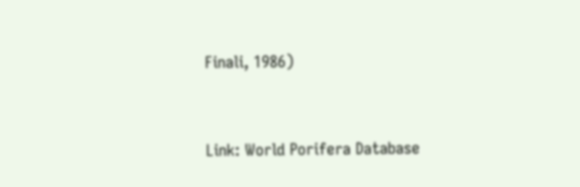Finali, 1986)


Link: World Porifera Database